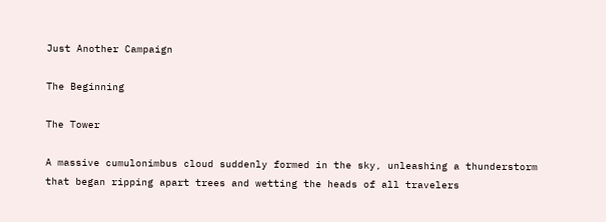Just Another Campaign

The Beginning

The Tower

A massive cumulonimbus cloud suddenly formed in the sky, unleashing a thunderstorm that began ripping apart trees and wetting the heads of all travelers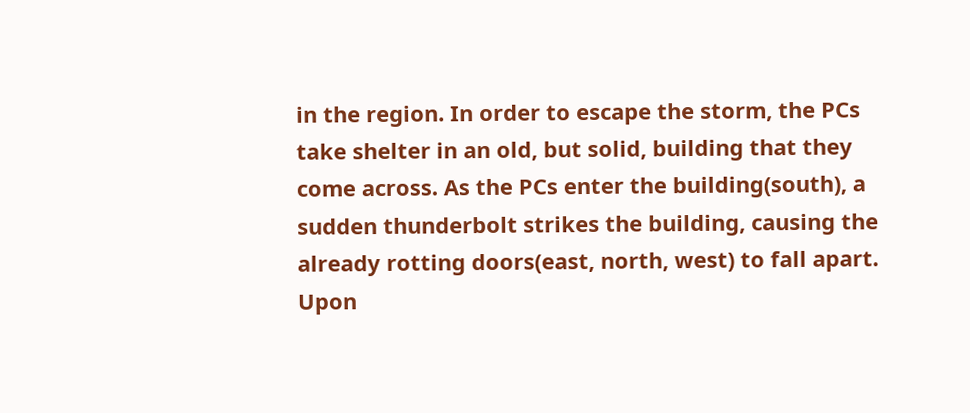in the region. In order to escape the storm, the PCs take shelter in an old, but solid, building that they come across. As the PCs enter the building(south), a sudden thunderbolt strikes the building, causing the already rotting doors(east, north, west) to fall apart. Upon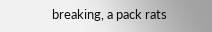breaking, a pack rats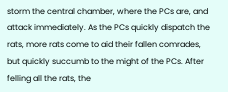storm the central chamber, where the PCs are, and attack immediately. As the PCs quickly dispatch the rats, more rats come to aid their fallen comrades, but quickly succumb to the might of the PCs. After felling all the rats, the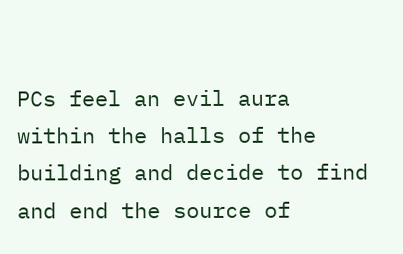PCs feel an evil aura within the halls of the building and decide to find and end the source of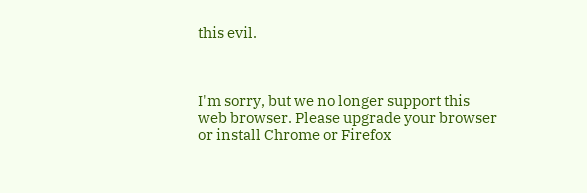this evil.



I'm sorry, but we no longer support this web browser. Please upgrade your browser or install Chrome or Firefox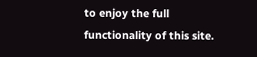to enjoy the full functionality of this site.